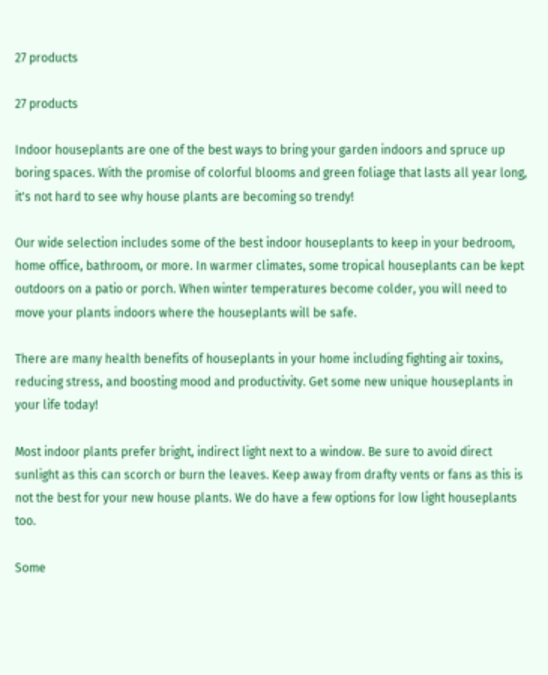27 products

27 products

Indoor houseplants are one of the best ways to bring your garden indoors and spruce up boring spaces. With the promise of colorful blooms and green foliage that lasts all year long, it's not hard to see why house plants are becoming so trendy!

Our wide selection includes some of the best indoor houseplants to keep in your bedroom, home office, bathroom, or more. In warmer climates, some tropical houseplants can be kept outdoors on a patio or porch. When winter temperatures become colder, you will need to move your plants indoors where the houseplants will be safe.

There are many health benefits of houseplants in your home including fighting air toxins, reducing stress, and boosting mood and productivity. Get some new unique houseplants in your life today!

Most indoor plants prefer bright, indirect light next to a window. Be sure to avoid direct sunlight as this can scorch or burn the leaves. Keep away from drafty vents or fans as this is not the best for your new house plants. We do have a few options for low light houseplants too.

Some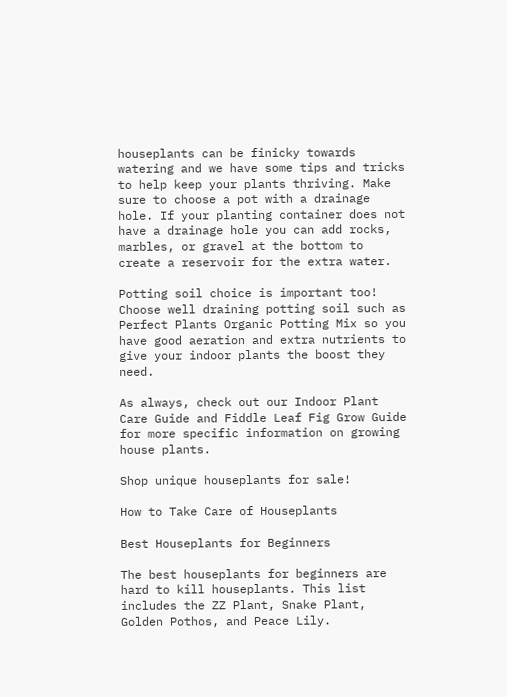houseplants can be finicky towards watering and we have some tips and tricks to help keep your plants thriving. Make sure to choose a pot with a drainage hole. If your planting container does not have a drainage hole you can add rocks, marbles, or gravel at the bottom to create a reservoir for the extra water.

Potting soil choice is important too! Choose well draining potting soil such as Perfect Plants Organic Potting Mix so you have good aeration and extra nutrients to give your indoor plants the boost they need.

As always, check out our Indoor Plant Care Guide and Fiddle Leaf Fig Grow Guide for more specific information on growing house plants.

Shop unique houseplants for sale!

How to Take Care of Houseplants

Best Houseplants for Beginners

The best houseplants for beginners are hard to kill houseplants. This list includes the ZZ Plant, Snake Plant, Golden Pothos, and Peace Lily.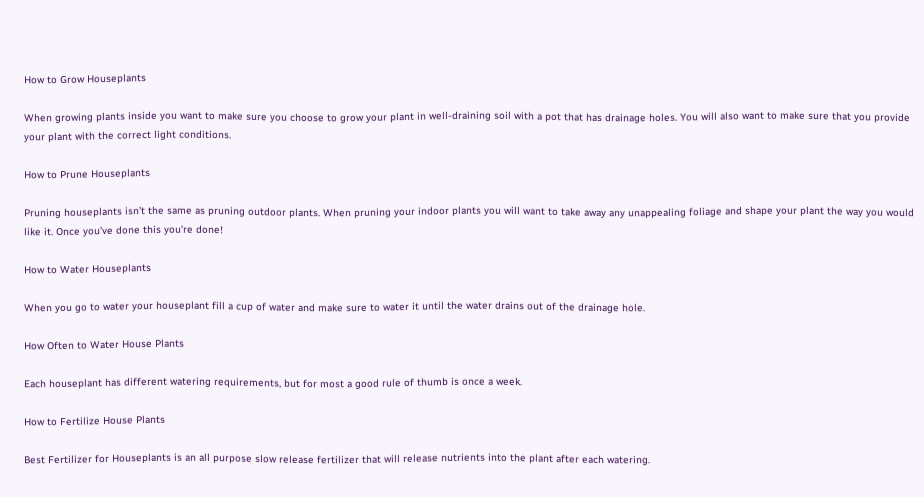How to Grow Houseplants

When growing plants inside you want to make sure you choose to grow your plant in well-draining soil with a pot that has drainage holes. You will also want to make sure that you provide your plant with the correct light conditions.

How to Prune Houseplants

Pruning houseplants isn’t the same as pruning outdoor plants. When pruning your indoor plants you will want to take away any unappealing foliage and shape your plant the way you would like it. Once you’ve done this you’re done!

How to Water Houseplants

When you go to water your houseplant fill a cup of water and make sure to water it until the water drains out of the drainage hole.

How Often to Water House Plants

Each houseplant has different watering requirements, but for most a good rule of thumb is once a week.

How to Fertilize House Plants

Best Fertilizer for Houseplants is an all purpose slow release fertilizer that will release nutrients into the plant after each watering.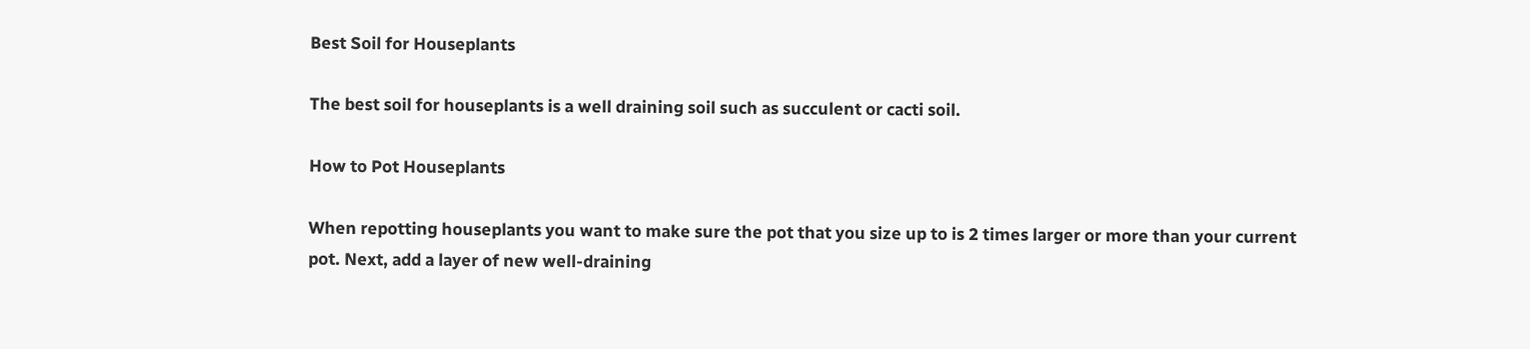Best Soil for Houseplants

The best soil for houseplants is a well draining soil such as succulent or cacti soil.

How to Pot Houseplants

When repotting houseplants you want to make sure the pot that you size up to is 2 times larger or more than your current pot. Next, add a layer of new well-draining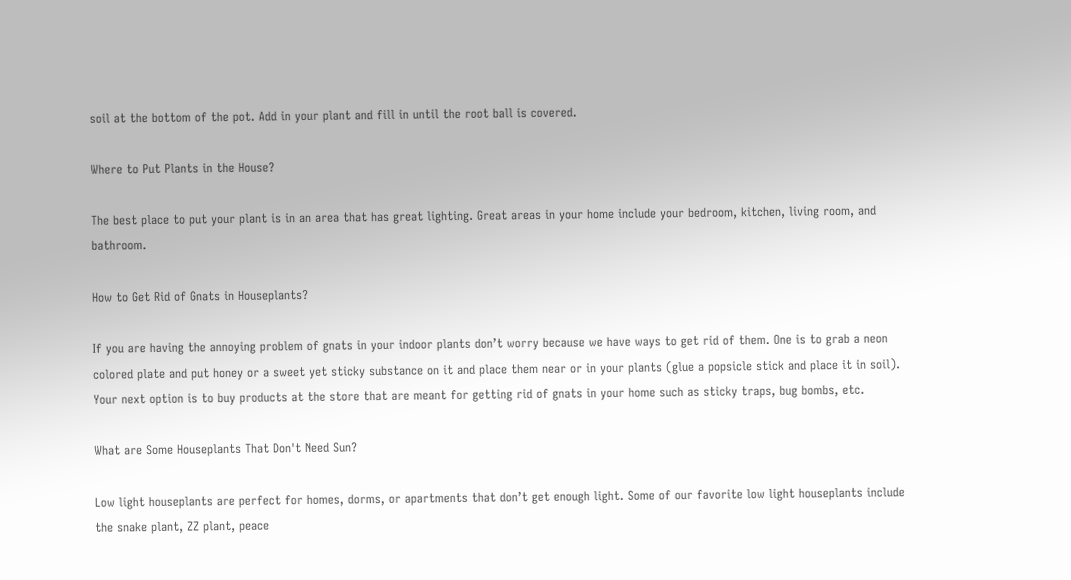soil at the bottom of the pot. Add in your plant and fill in until the root ball is covered.

Where to Put Plants in the House?

The best place to put your plant is in an area that has great lighting. Great areas in your home include your bedroom, kitchen, living room, and bathroom.

How to Get Rid of Gnats in Houseplants?

If you are having the annoying problem of gnats in your indoor plants don’t worry because we have ways to get rid of them. One is to grab a neon colored plate and put honey or a sweet yet sticky substance on it and place them near or in your plants (glue a popsicle stick and place it in soil). Your next option is to buy products at the store that are meant for getting rid of gnats in your home such as sticky traps, bug bombs, etc.

What are Some Houseplants That Don't Need Sun?

Low light houseplants are perfect for homes, dorms, or apartments that don’t get enough light. Some of our favorite low light houseplants include the snake plant, ZZ plant, peace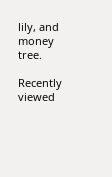lily, and money tree.

Recently viewed